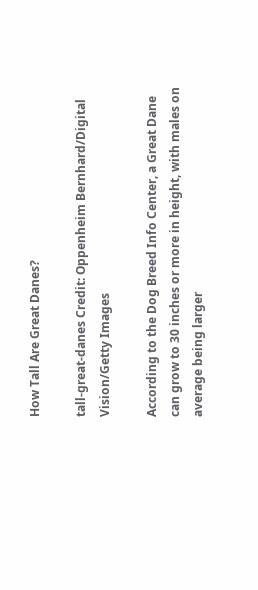How Tall Are Great Danes?

tall-great-danes Credit: Oppenheim Bernhard/Digital Vision/Getty Images

According to the Dog Breed Info Center, a Great Dane can grow to 30 inches or more in height, with males on average being larger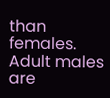than females. Adult males are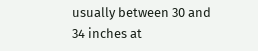usually between 30 and 34 inches at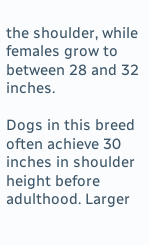the shoulder, while females grow to between 28 and 32 inches.

Dogs in this breed often achieve 30 inches in shoulder height before adulthood. Larger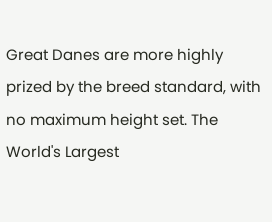Great Danes are more highly prized by the breed standard, with no maximum height set. The World's Largest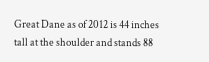Great Dane as of 2012 is 44 inches tall at the shoulder and stands 88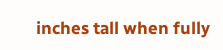inches tall when fully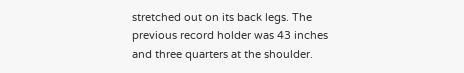stretched out on its back legs. The previous record holder was 43 inches and three quarters at the shoulder.